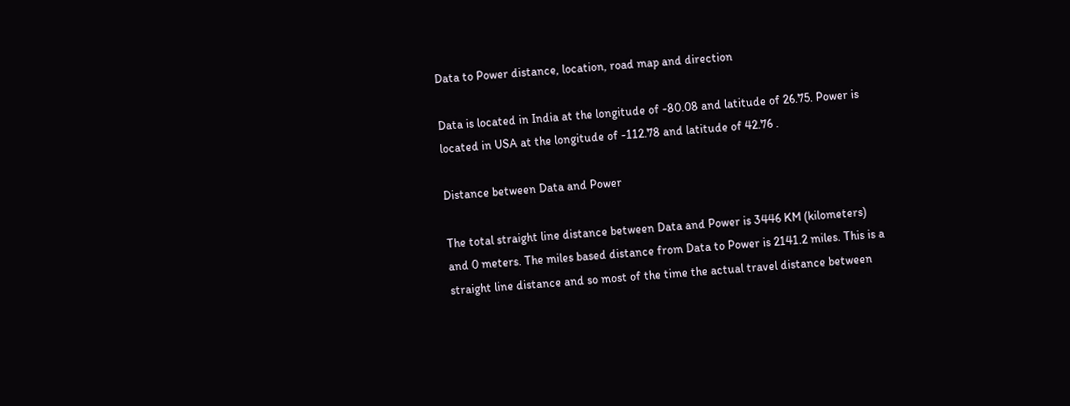Data to Power distance, location, road map and direction

Data is located in India at the longitude of -80.08 and latitude of 26.75. Power is located in USA at the longitude of -112.78 and latitude of 42.76 .

Distance between Data and Power

The total straight line distance between Data and Power is 3446 KM (kilometers) and 0 meters. The miles based distance from Data to Power is 2141.2 miles. This is a straight line distance and so most of the time the actual travel distance between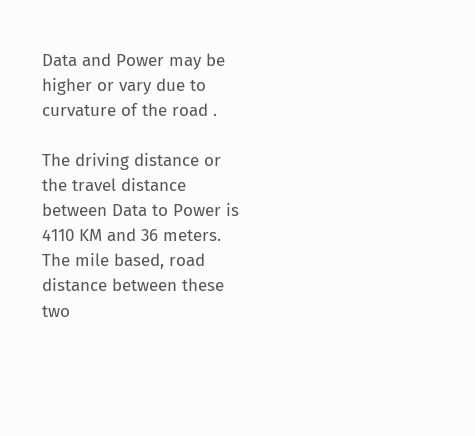Data and Power may be higher or vary due to curvature of the road .

The driving distance or the travel distance between Data to Power is 4110 KM and 36 meters. The mile based, road distance between these two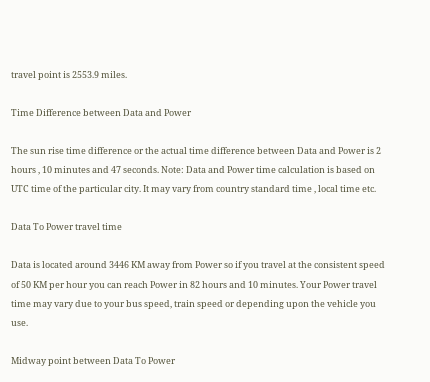travel point is 2553.9 miles.

Time Difference between Data and Power

The sun rise time difference or the actual time difference between Data and Power is 2 hours , 10 minutes and 47 seconds. Note: Data and Power time calculation is based on UTC time of the particular city. It may vary from country standard time , local time etc.

Data To Power travel time

Data is located around 3446 KM away from Power so if you travel at the consistent speed of 50 KM per hour you can reach Power in 82 hours and 10 minutes. Your Power travel time may vary due to your bus speed, train speed or depending upon the vehicle you use.

Midway point between Data To Power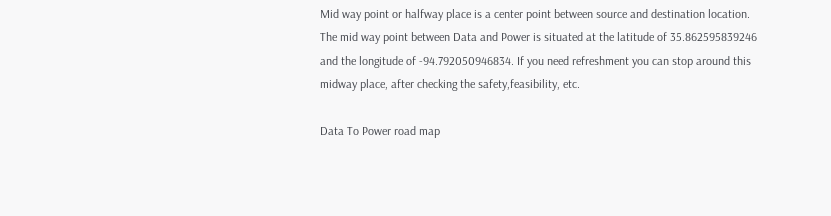Mid way point or halfway place is a center point between source and destination location. The mid way point between Data and Power is situated at the latitude of 35.862595839246 and the longitude of -94.792050946834. If you need refreshment you can stop around this midway place, after checking the safety,feasibility, etc.

Data To Power road map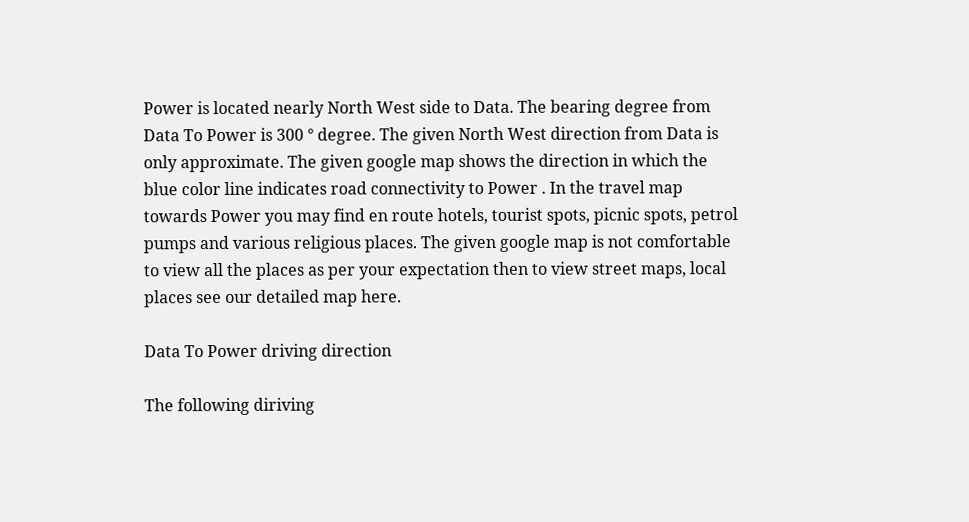Power is located nearly North West side to Data. The bearing degree from Data To Power is 300 ° degree. The given North West direction from Data is only approximate. The given google map shows the direction in which the blue color line indicates road connectivity to Power . In the travel map towards Power you may find en route hotels, tourist spots, picnic spots, petrol pumps and various religious places. The given google map is not comfortable to view all the places as per your expectation then to view street maps, local places see our detailed map here.

Data To Power driving direction

The following diriving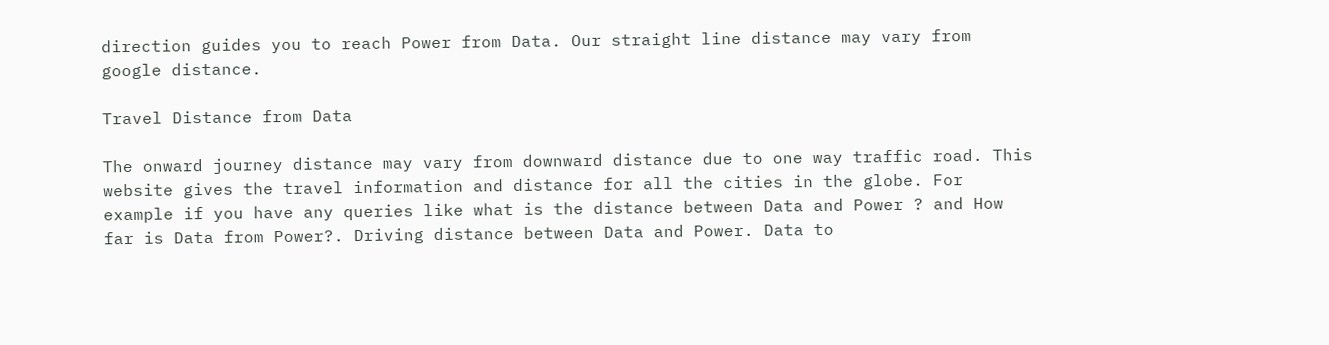direction guides you to reach Power from Data. Our straight line distance may vary from google distance.

Travel Distance from Data

The onward journey distance may vary from downward distance due to one way traffic road. This website gives the travel information and distance for all the cities in the globe. For example if you have any queries like what is the distance between Data and Power ? and How far is Data from Power?. Driving distance between Data and Power. Data to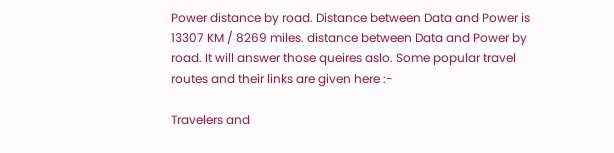Power distance by road. Distance between Data and Power is 13307 KM / 8269 miles. distance between Data and Power by road. It will answer those queires aslo. Some popular travel routes and their links are given here :-

Travelers and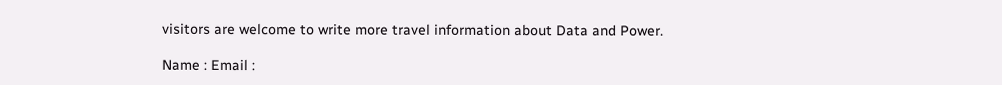visitors are welcome to write more travel information about Data and Power.

Name : Email :